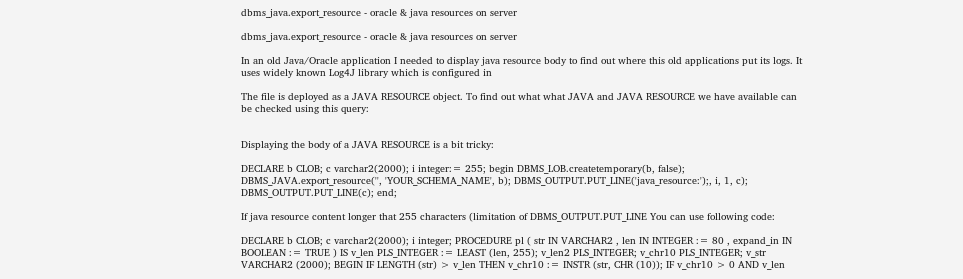dbms_java.export_resource - oracle & java resources on server

dbms_java.export_resource - oracle & java resources on server

In an old Java/Oracle application I needed to display java resource body to find out where this old applications put its logs. It uses widely known Log4J library which is configured in

The file is deployed as a JAVA RESOURCE object. To find out what what JAVA and JAVA RESOURCE we have available can be checked using this query:


Displaying the body of a JAVA RESOURCE is a bit tricky:

DECLARE b CLOB; c varchar2(2000); i integer:= 255; begin DBMS_LOB.createtemporary(b, false); DBMS_JAVA.export_resource('', 'YOUR_SCHEMA_NAME', b); DBMS_OUTPUT.PUT_LINE('java_resource:');, i, 1, c); DBMS_OUTPUT.PUT_LINE(c); end;

If java resource content longer that 255 characters (limitation of DBMS_OUTPUT.PUT_LINE You can use following code:

DECLARE b CLOB; c varchar2(2000); i integer; PROCEDURE pl ( str IN VARCHAR2 , len IN INTEGER := 80 , expand_in IN BOOLEAN := TRUE ) IS v_len PLS_INTEGER := LEAST (len, 255); v_len2 PLS_INTEGER; v_chr10 PLS_INTEGER; v_str VARCHAR2 (2000); BEGIN IF LENGTH (str) > v_len THEN v_chr10 := INSTR (str, CHR (10)); IF v_chr10 > 0 AND v_len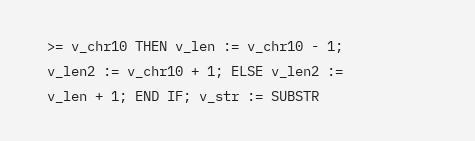>= v_chr10 THEN v_len := v_chr10 - 1; v_len2 := v_chr10 + 1; ELSE v_len2 := v_len + 1; END IF; v_str := SUBSTR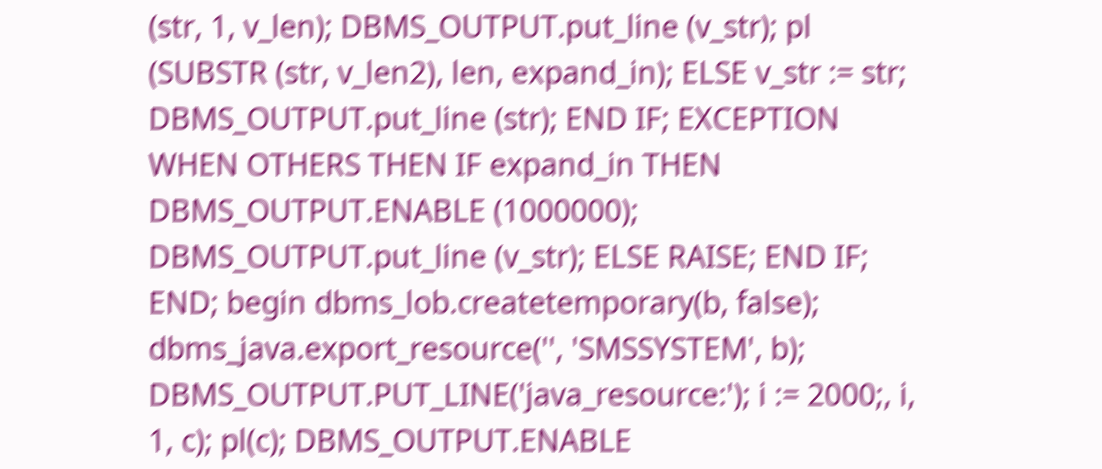(str, 1, v_len); DBMS_OUTPUT.put_line (v_str); pl (SUBSTR (str, v_len2), len, expand_in); ELSE v_str := str; DBMS_OUTPUT.put_line (str); END IF; EXCEPTION WHEN OTHERS THEN IF expand_in THEN DBMS_OUTPUT.ENABLE (1000000); DBMS_OUTPUT.put_line (v_str); ELSE RAISE; END IF; END; begin dbms_lob.createtemporary(b, false); dbms_java.export_resource('', 'SMSSYSTEM', b); DBMS_OUTPUT.PUT_LINE('java_resource:'); i := 2000;, i, 1, c); pl(c); DBMS_OUTPUT.ENABLE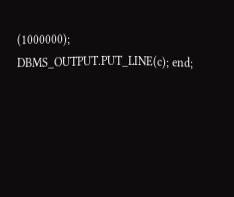(1000000); DBMS_OUTPUT.PUT_LINE(c); end;